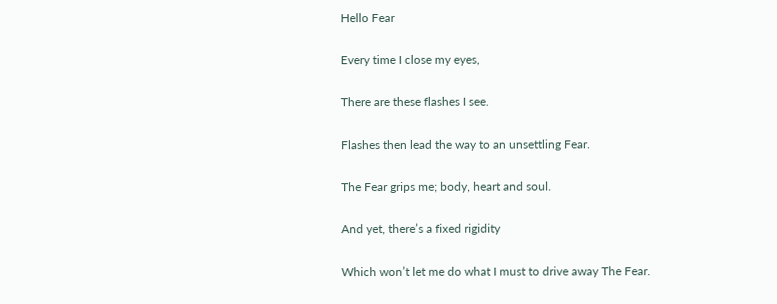Hello Fear

Every time I close my eyes,

There are these flashes I see.

Flashes then lead the way to an unsettling Fear.

The Fear grips me; body, heart and soul.

And yet, there’s a fixed rigidity

Which won’t let me do what I must to drive away The Fear.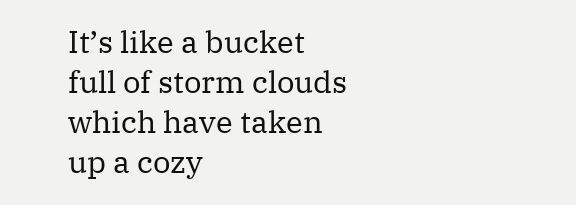It’s like a bucket full of storm clouds which have taken up a cozy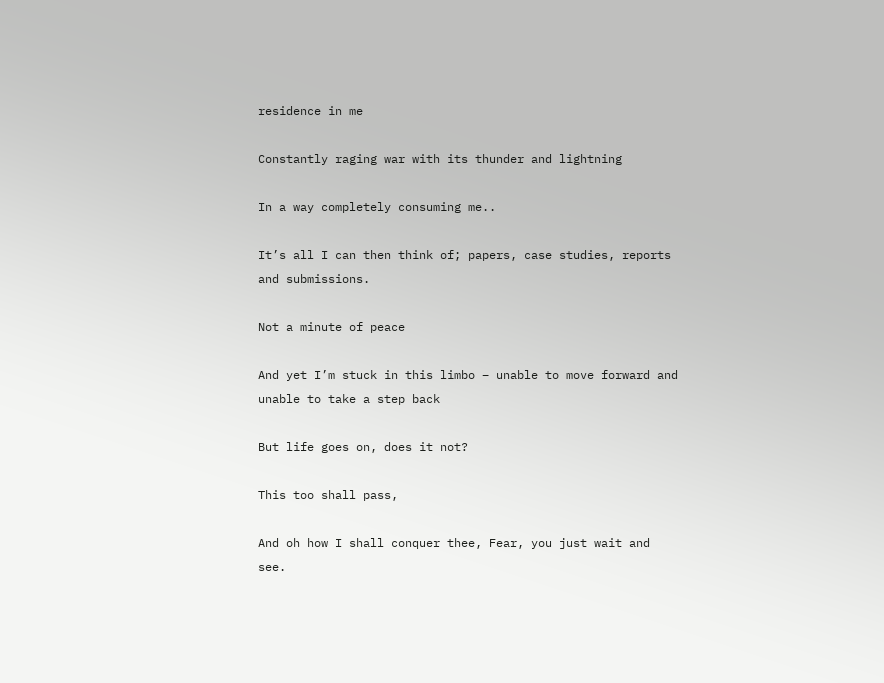residence in me

Constantly raging war with its thunder and lightning

In a way completely consuming me..

It’s all I can then think of; papers, case studies, reports and submissions.

Not a minute of peace

And yet I’m stuck in this limbo – unable to move forward and unable to take a step back

But life goes on, does it not?

This too shall pass,

And oh how I shall conquer thee, Fear, you just wait and see.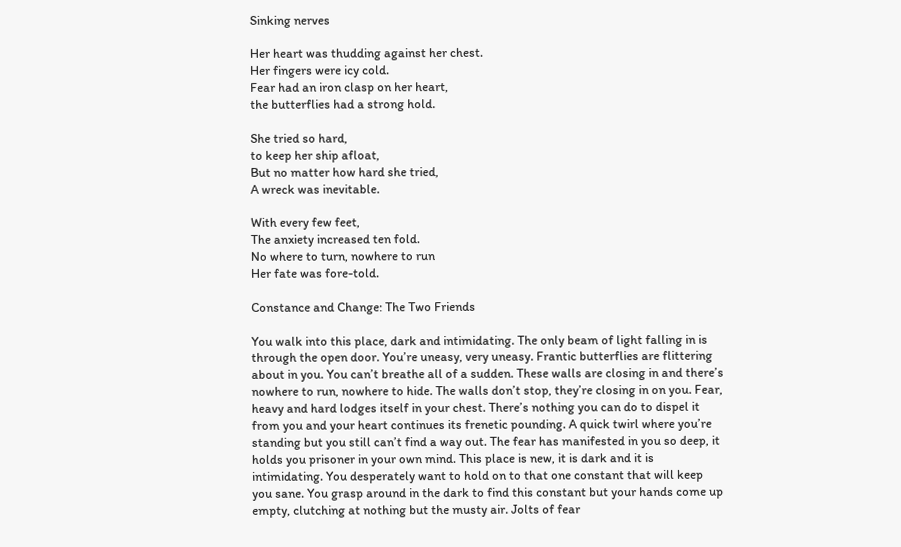Sinking nerves

Her heart was thudding against her chest.
Her fingers were icy cold.
Fear had an iron clasp on her heart,
the butterflies had a strong hold.

She tried so hard,
to keep her ship afloat,
But no matter how hard she tried,
A wreck was inevitable.

With every few feet,
The anxiety increased ten fold.
No where to turn, nowhere to run
Her fate was fore-told.

Constance and Change: The Two Friends

You walk into this place, dark and intimidating. The only beam of light falling in is through the open door. You’re uneasy, very uneasy. Frantic butterflies are flittering about in you. You can’t breathe all of a sudden. These walls are closing in and there’s nowhere to run, nowhere to hide. The walls don’t stop, they’re closing in on you. Fear, heavy and hard lodges itself in your chest. There’s nothing you can do to dispel it from you and your heart continues its frenetic pounding. A quick twirl where you’re standing but you still can’t find a way out. The fear has manifested in you so deep, it holds you prisoner in your own mind. This place is new, it is dark and it is intimidating. You desperately want to hold on to that one constant that will keep you sane. You grasp around in the dark to find this constant but your hands come up empty, clutching at nothing but the musty air. Jolts of fear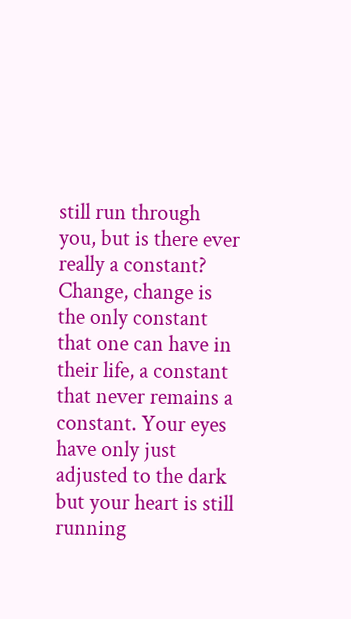still run through you, but is there ever really a constant? Change, change is the only constant that one can have in their life, a constant that never remains a constant. Your eyes have only just adjusted to the dark but your heart is still running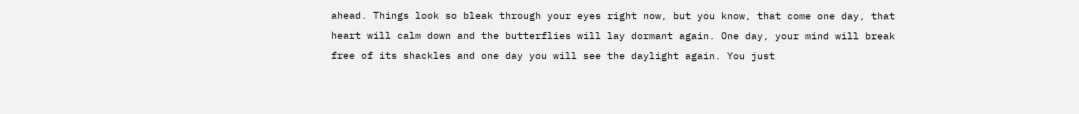ahead. Things look so bleak through your eyes right now, but you know, that come one day, that heart will calm down and the butterflies will lay dormant again. One day, your mind will break free of its shackles and one day you will see the daylight again. You just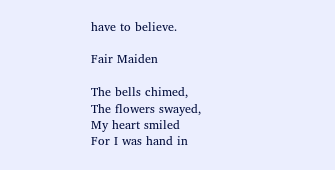have to believe.

Fair Maiden

The bells chimed,
The flowers swayed,
My heart smiled
For I was hand in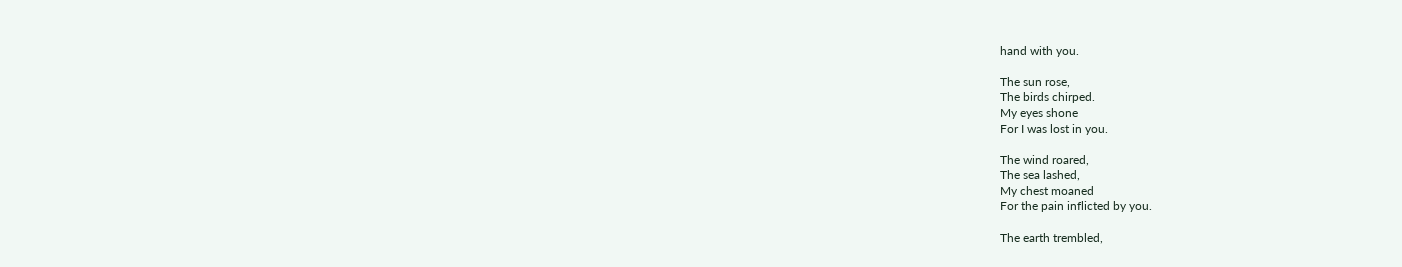hand with you.

The sun rose,
The birds chirped.
My eyes shone
For I was lost in you.

The wind roared,
The sea lashed,
My chest moaned
For the pain inflicted by you.

The earth trembled,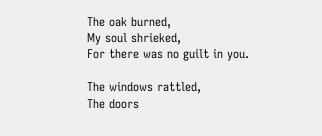The oak burned,
My soul shrieked,
For there was no guilt in you.

The windows rattled,
The doors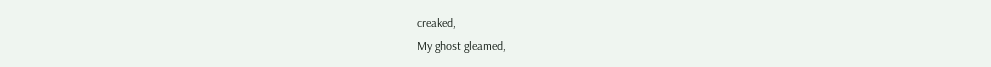creaked,
My ghost gleamed,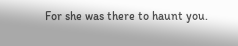For she was there to haunt you.